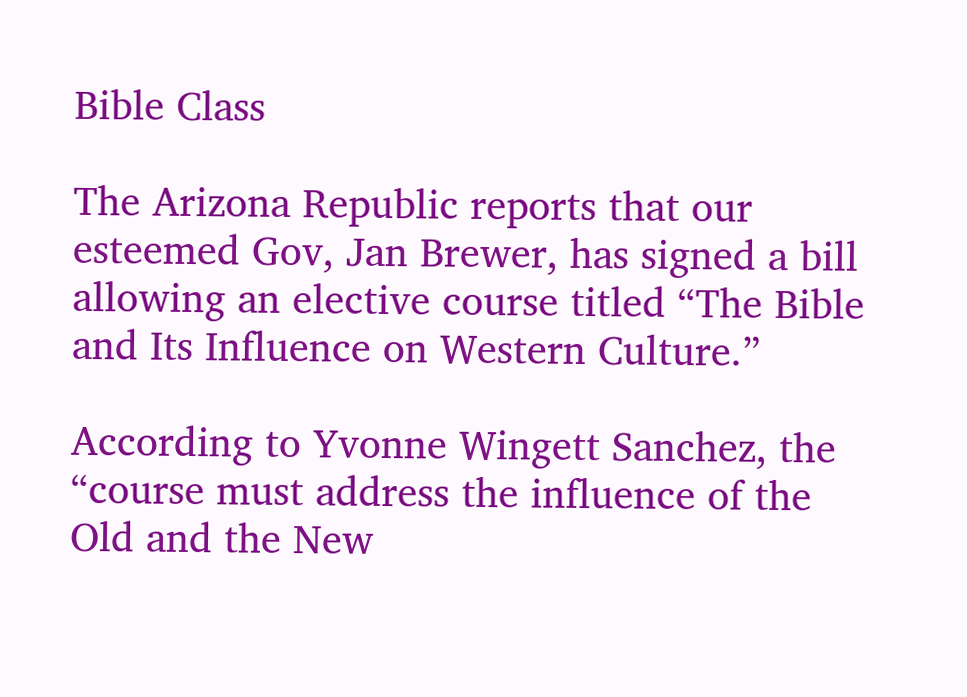Bible Class

The Arizona Republic reports that our esteemed Gov, Jan Brewer, has signed a bill allowing an elective course titled “The Bible and Its Influence on Western Culture.”

According to Yvonne Wingett Sanchez, the “course must address the influence of the Old and the New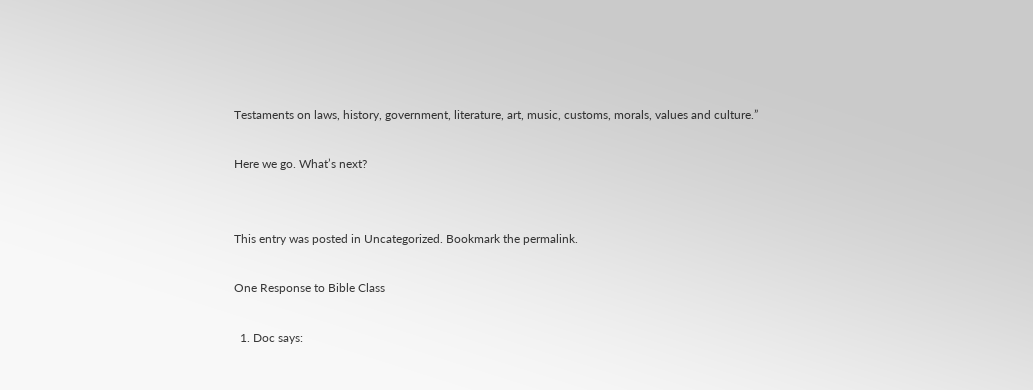Testaments on laws, history, government, literature, art, music, customs, morals, values and culture.”

Here we go. What’s next?


This entry was posted in Uncategorized. Bookmark the permalink.

One Response to Bible Class

  1. Doc says: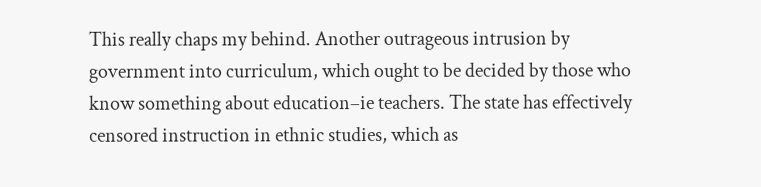This really chaps my behind. Another outrageous intrusion by government into curriculum, which ought to be decided by those who know something about education–ie teachers. The state has effectively censored instruction in ethnic studies, which as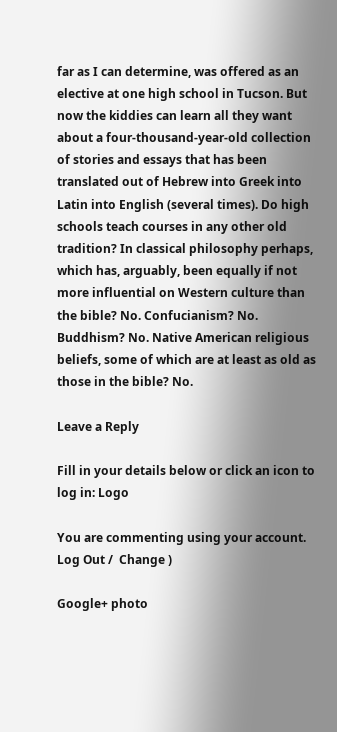far as I can determine, was offered as an elective at one high school in Tucson. But now the kiddies can learn all they want about a four-thousand-year-old collection of stories and essays that has been translated out of Hebrew into Greek into Latin into English (several times). Do high schools teach courses in any other old tradition? In classical philosophy perhaps, which has, arguably, been equally if not more influential on Western culture than the bible? No. Confucianism? No. Buddhism? No. Native American religious beliefs, some of which are at least as old as those in the bible? No.

Leave a Reply

Fill in your details below or click an icon to log in: Logo

You are commenting using your account. Log Out /  Change )

Google+ photo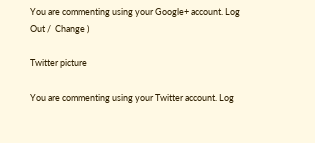You are commenting using your Google+ account. Log Out /  Change )

Twitter picture

You are commenting using your Twitter account. Log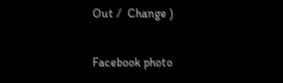Out /  Change )

Facebook photo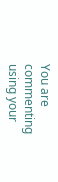You are commenting using your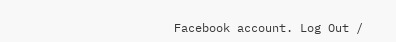Facebook account. Log Out /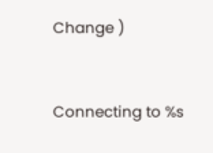Change )


Connecting to %s